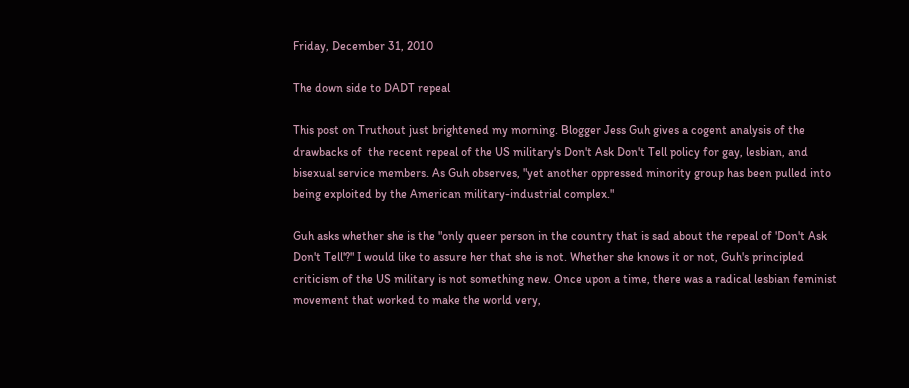Friday, December 31, 2010

The down side to DADT repeal

This post on Truthout just brightened my morning. Blogger Jess Guh gives a cogent analysis of the drawbacks of  the recent repeal of the US military's Don't Ask Don't Tell policy for gay, lesbian, and bisexual service members. As Guh observes, "yet another oppressed minority group has been pulled into being exploited by the American military-industrial complex."

Guh asks whether she is the "only queer person in the country that is sad about the repeal of 'Don't Ask Don't Tell'?" I would like to assure her that she is not. Whether she knows it or not, Guh's principled criticism of the US military is not something new. Once upon a time, there was a radical lesbian feminist movement that worked to make the world very,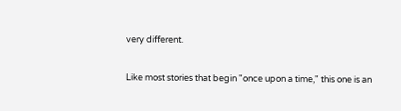very different.

Like most stories that begin "once upon a time," this one is an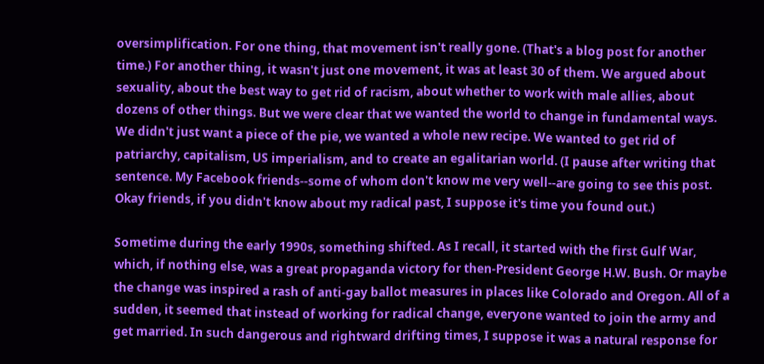oversimplification. For one thing, that movement isn't really gone. (That's a blog post for another time.) For another thing, it wasn't just one movement, it was at least 30 of them. We argued about sexuality, about the best way to get rid of racism, about whether to work with male allies, about dozens of other things. But we were clear that we wanted the world to change in fundamental ways. We didn't just want a piece of the pie, we wanted a whole new recipe. We wanted to get rid of patriarchy, capitalism, US imperialism, and to create an egalitarian world. (I pause after writing that sentence. My Facebook friends--some of whom don't know me very well--are going to see this post. Okay friends, if you didn't know about my radical past, I suppose it's time you found out.)

Sometime during the early 1990s, something shifted. As I recall, it started with the first Gulf War, which, if nothing else, was a great propaganda victory for then-President George H.W. Bush. Or maybe the change was inspired a rash of anti-gay ballot measures in places like Colorado and Oregon. All of a sudden, it seemed that instead of working for radical change, everyone wanted to join the army and get married. In such dangerous and rightward drifting times, I suppose it was a natural response for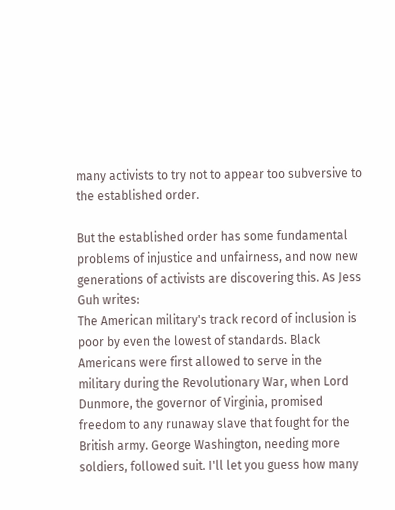many activists to try not to appear too subversive to the established order.

But the established order has some fundamental problems of injustice and unfairness, and now new generations of activists are discovering this. As Jess Guh writes:
The American military's track record of inclusion is poor by even the lowest of standards. Black Americans were first allowed to serve in the military during the Revolutionary War, when Lord Dunmore, the governor of Virginia, promised freedom to any runaway slave that fought for the British army. George Washington, needing more soldiers, followed suit. I'll let you guess how many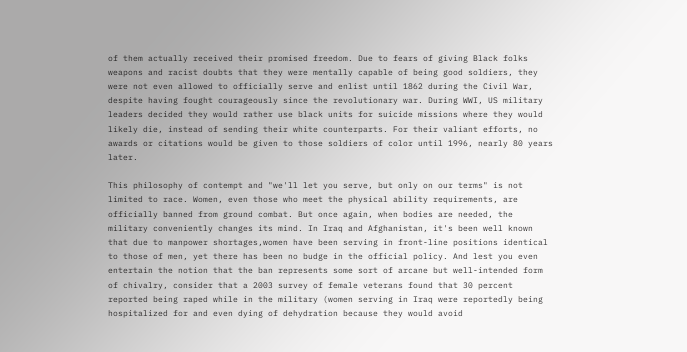of them actually received their promised freedom. Due to fears of giving Black folks weapons and racist doubts that they were mentally capable of being good soldiers, they were not even allowed to officially serve and enlist until 1862 during the Civil War, despite having fought courageously since the revolutionary war. During WWI, US military leaders decided they would rather use black units for suicide missions where they would likely die, instead of sending their white counterparts. For their valiant efforts, no awards or citations would be given to those soldiers of color until 1996, nearly 80 years later.

This philosophy of contempt and "we'll let you serve, but only on our terms" is not limited to race. Women, even those who meet the physical ability requirements, are officially banned from ground combat. But once again, when bodies are needed, the military conveniently changes its mind. In Iraq and Afghanistan, it's been well known that due to manpower shortages,women have been serving in front-line positions identical to those of men, yet there has been no budge in the official policy. And lest you even entertain the notion that the ban represents some sort of arcane but well-intended form of chivalry, consider that a 2003 survey of female veterans found that 30 percent reported being raped while in the military (women serving in Iraq were reportedly being hospitalized for and even dying of dehydration because they would avoid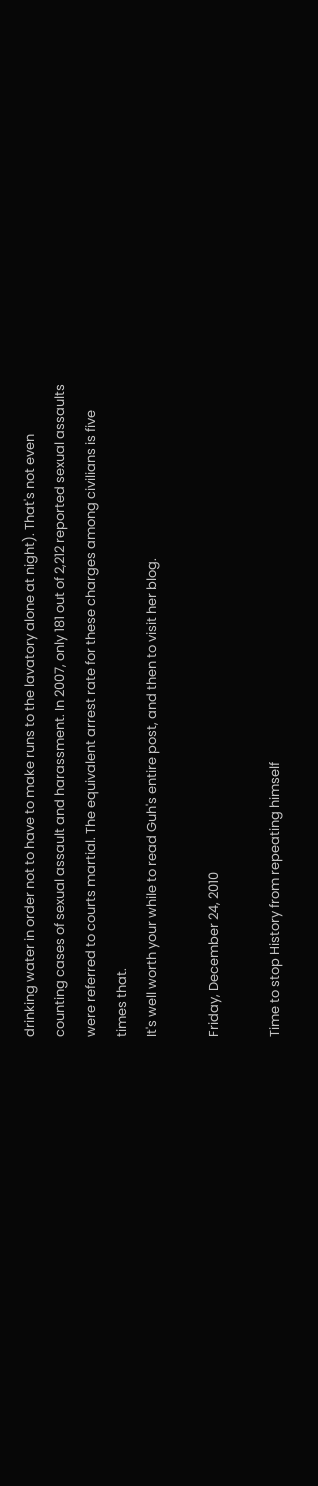drinking water in order not to have to make runs to the lavatory alone at night). That's not even counting cases of sexual assault and harassment. In 2007, only 181 out of 2,212 reported sexual assaults were referred to courts martial. The equivalent arrest rate for these charges among civilians is five times that.
It's well worth your while to read Guh's entire post, and then to visit her blog.

Friday, December 24, 2010

Time to stop History from repeating himself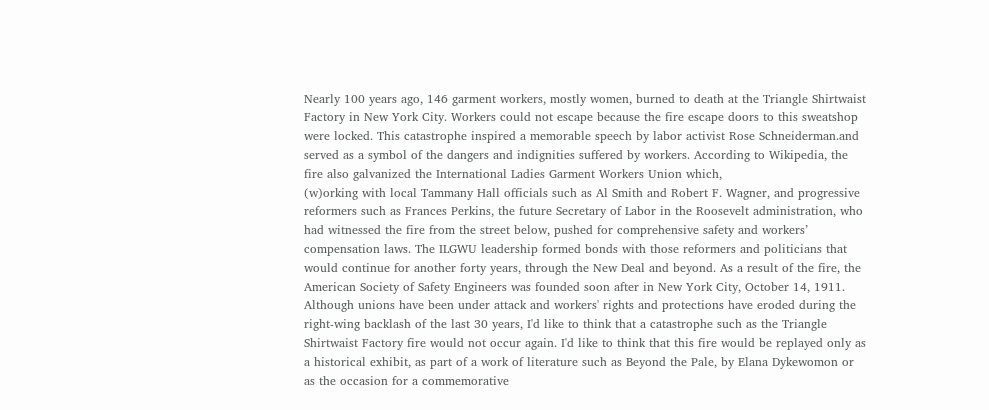Nearly 100 years ago, 146 garment workers, mostly women, burned to death at the Triangle Shirtwaist Factory in New York City. Workers could not escape because the fire escape doors to this sweatshop were locked. This catastrophe inspired a memorable speech by labor activist Rose Schneiderman.and served as a symbol of the dangers and indignities suffered by workers. According to Wikipedia, the fire also galvanized the International Ladies Garment Workers Union which,
(w)orking with local Tammany Hall officials such as Al Smith and Robert F. Wagner, and progressive reformers such as Frances Perkins, the future Secretary of Labor in the Roosevelt administration, who had witnessed the fire from the street below, pushed for comprehensive safety and workers’ compensation laws. The ILGWU leadership formed bonds with those reformers and politicians that would continue for another forty years, through the New Deal and beyond. As a result of the fire, the American Society of Safety Engineers was founded soon after in New York City, October 14, 1911.
Although unions have been under attack and workers' rights and protections have eroded during the right-wing backlash of the last 30 years, I'd like to think that a catastrophe such as the Triangle Shirtwaist Factory fire would not occur again. I'd like to think that this fire would be replayed only as a historical exhibit, as part of a work of literature such as Beyond the Pale, by Elana Dykewomon or as the occasion for a commemorative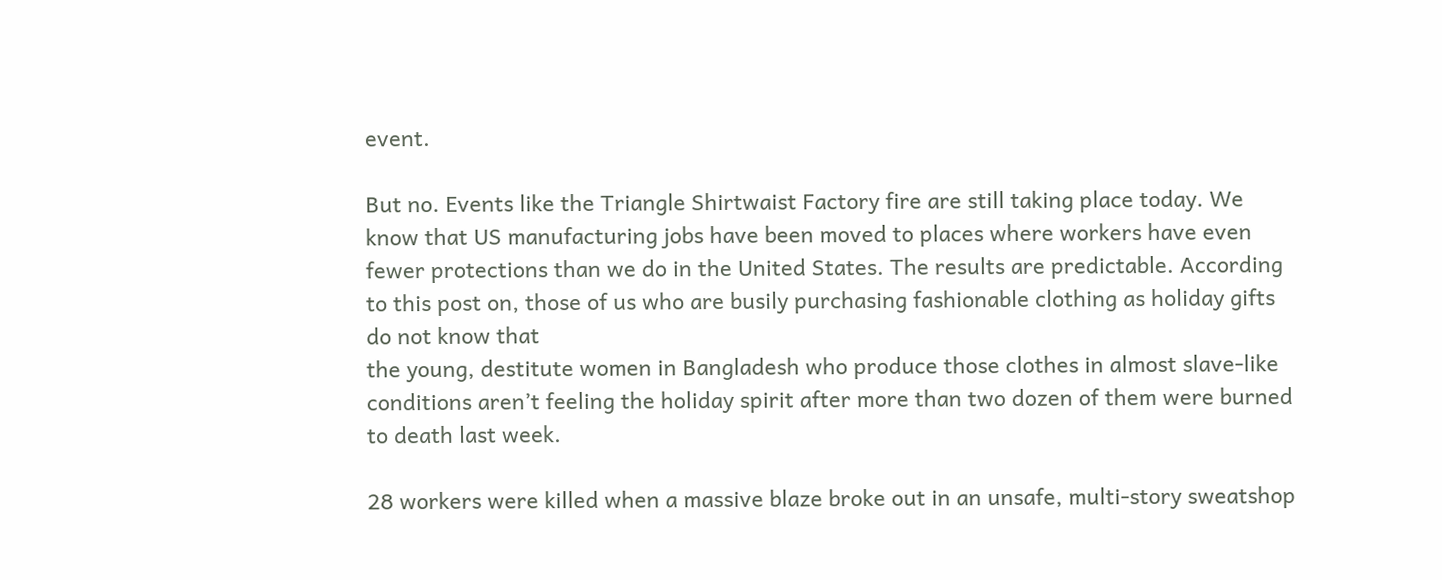event.

But no. Events like the Triangle Shirtwaist Factory fire are still taking place today. We know that US manufacturing jobs have been moved to places where workers have even fewer protections than we do in the United States. The results are predictable. According to this post on, those of us who are busily purchasing fashionable clothing as holiday gifts do not know that
the young, destitute women in Bangladesh who produce those clothes in almost slave-like conditions aren’t feeling the holiday spirit after more than two dozen of them were burned to death last week.

28 workers were killed when a massive blaze broke out in an unsafe, multi-story sweatshop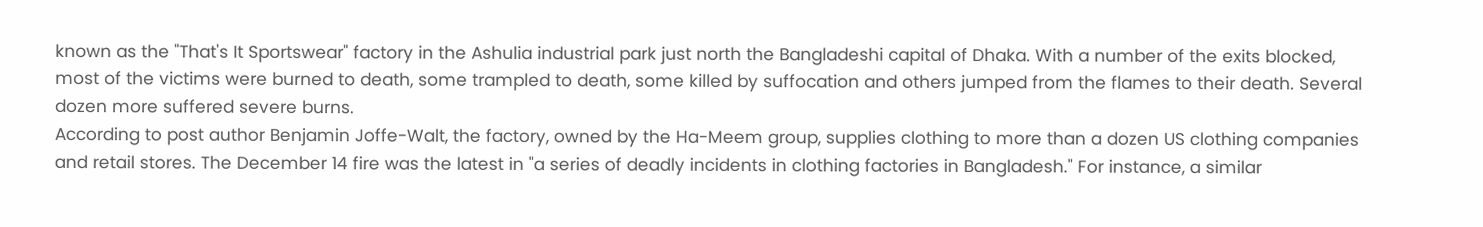known as the "That's It Sportswear" factory in the Ashulia industrial park just north the Bangladeshi capital of Dhaka. With a number of the exits blocked, most of the victims were burned to death, some trampled to death, some killed by suffocation and others jumped from the flames to their death. Several dozen more suffered severe burns.
According to post author Benjamin Joffe-Walt, the factory, owned by the Ha-Meem group, supplies clothing to more than a dozen US clothing companies and retail stores. The December 14 fire was the latest in "a series of deadly incidents in clothing factories in Bangladesh." For instance, a similar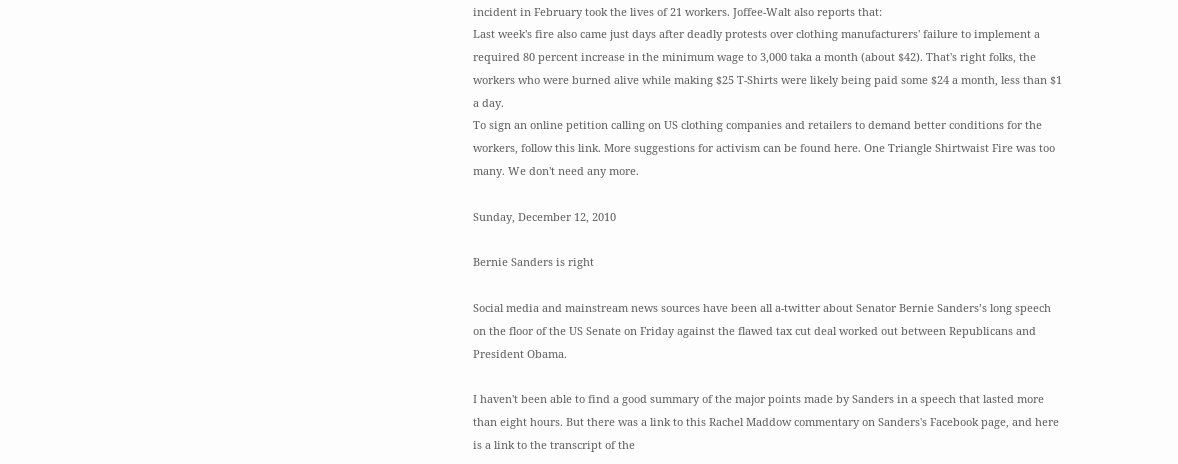incident in February took the lives of 21 workers. Joffee-Walt also reports that:
Last week's fire also came just days after deadly protests over clothing manufacturers' failure to implement a required 80 percent increase in the minimum wage to 3,000 taka a month (about $42). That's right folks, the workers who were burned alive while making $25 T-Shirts were likely being paid some $24 a month, less than $1 a day.
To sign an online petition calling on US clothing companies and retailers to demand better conditions for the workers, follow this link. More suggestions for activism can be found here. One Triangle Shirtwaist Fire was too many. We don't need any more.

Sunday, December 12, 2010

Bernie Sanders is right

Social media and mainstream news sources have been all a-twitter about Senator Bernie Sanders’s long speech on the floor of the US Senate on Friday against the flawed tax cut deal worked out between Republicans and President Obama.

I haven't been able to find a good summary of the major points made by Sanders in a speech that lasted more than eight hours. But there was a link to this Rachel Maddow commentary on Sanders's Facebook page, and here is a link to the transcript of the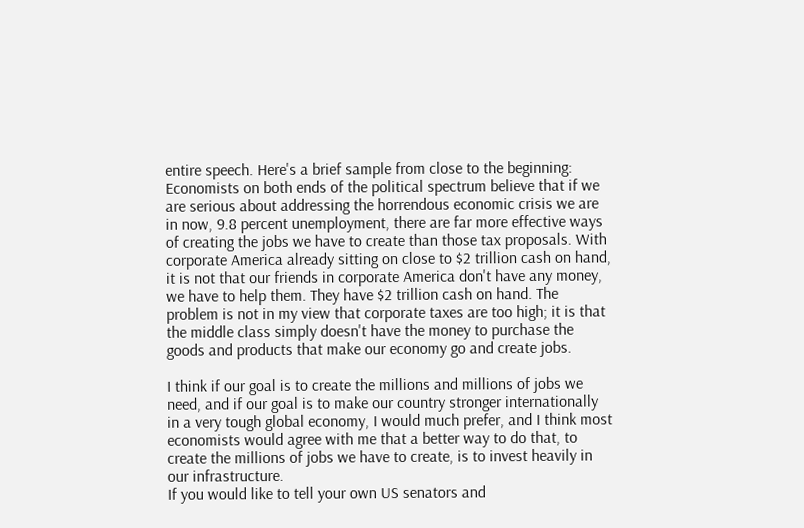entire speech. Here's a brief sample from close to the beginning:
Economists on both ends of the political spectrum believe that if we are serious about addressing the horrendous economic crisis we are in now, 9.8 percent unemployment, there are far more effective ways of creating the jobs we have to create than those tax proposals. With corporate America already sitting on close to $2 trillion cash on hand, it is not that our friends in corporate America don't have any money, we have to help them. They have $2 trillion cash on hand. The problem is not in my view that corporate taxes are too high; it is that the middle class simply doesn't have the money to purchase the goods and products that make our economy go and create jobs.

I think if our goal is to create the millions and millions of jobs we need, and if our goal is to make our country stronger internationally in a very tough global economy, I would much prefer, and I think most economists would agree with me that a better way to do that, to create the millions of jobs we have to create, is to invest heavily in our infrastructure.
If you would like to tell your own US senators and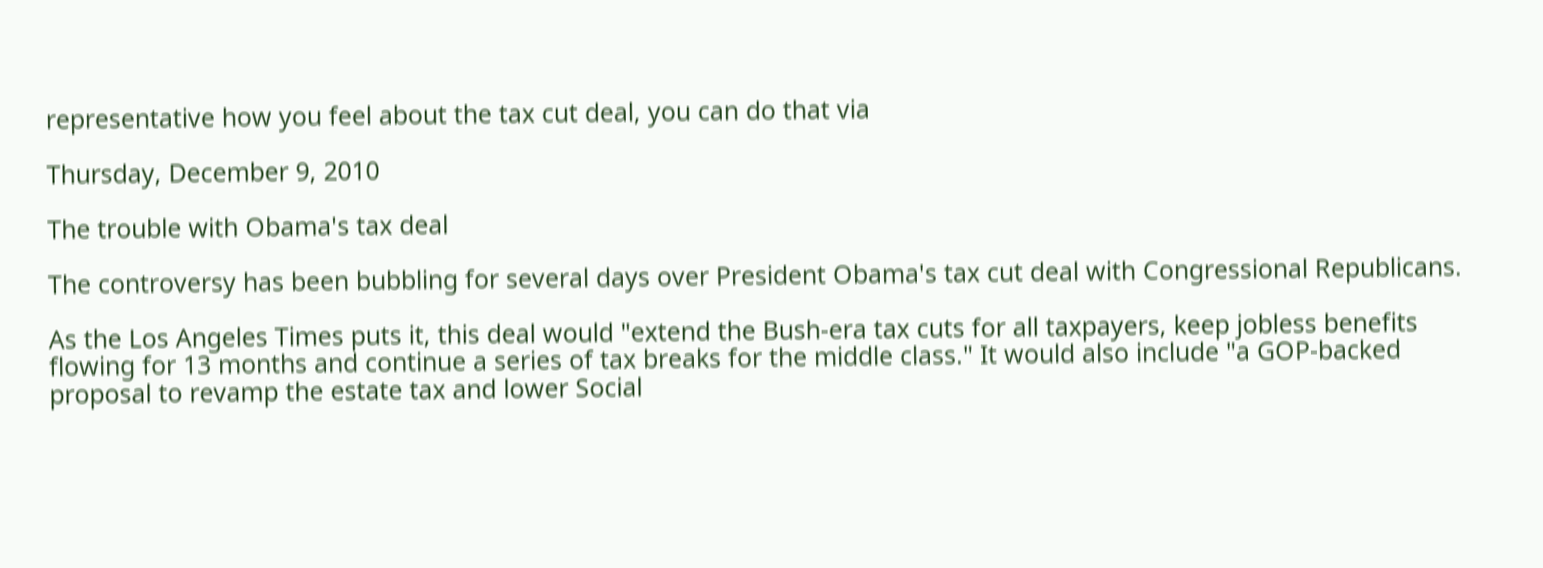representative how you feel about the tax cut deal, you can do that via

Thursday, December 9, 2010

The trouble with Obama's tax deal

The controversy has been bubbling for several days over President Obama's tax cut deal with Congressional Republicans.

As the Los Angeles Times puts it, this deal would "extend the Bush-era tax cuts for all taxpayers, keep jobless benefits flowing for 13 months and continue a series of tax breaks for the middle class." It would also include "a GOP-backed proposal to revamp the estate tax and lower Social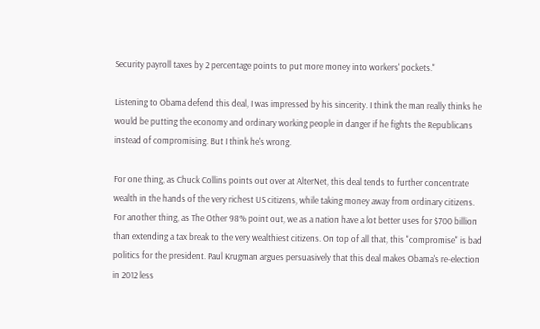Security payroll taxes by 2 percentage points to put more money into workers' pockets."

Listening to Obama defend this deal, I was impressed by his sincerity. I think the man really thinks he would be putting the economy and ordinary working people in danger if he fights the Republicans instead of compromising. But I think he's wrong.

For one thing, as Chuck Collins points out over at AlterNet, this deal tends to further concentrate wealth in the hands of the very richest US citizens, while taking money away from ordinary citizens. For another thing, as The Other 98% point out, we as a nation have a lot better uses for $700 billion than extending a tax break to the very wealthiest citizens. On top of all that, this "compromise" is bad politics for the president. Paul Krugman argues persuasively that this deal makes Obama's re-election in 2012 less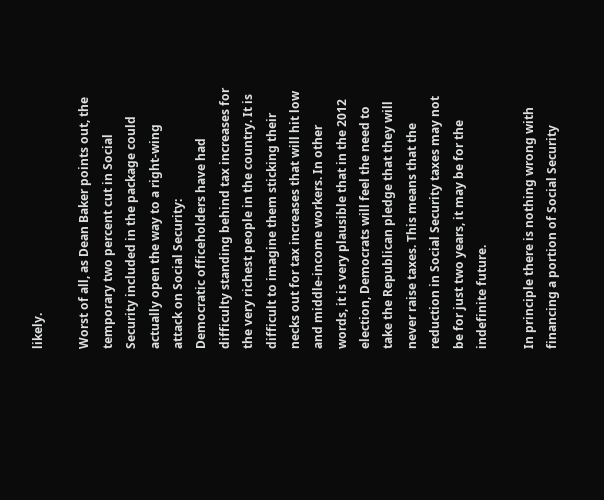likely.

Worst of all, as Dean Baker points out, the temporary two percent cut in Social Security included in the package could actually open the way to a right-wing attack on Social Security:
Democratic officeholders have had difficulty standing behind tax increases for the very richest people in the country. It is difficult to imagine them sticking their necks out for tax increases that will hit low and middle-income workers. In other words, it is very plausible that in the 2012 election, Democrats will feel the need to take the Republican pledge that they will never raise taxes. This means that the reduction in Social Security taxes may not be for just two years, it may be for the indefinite future.

In principle there is nothing wrong with financing a portion of Social Security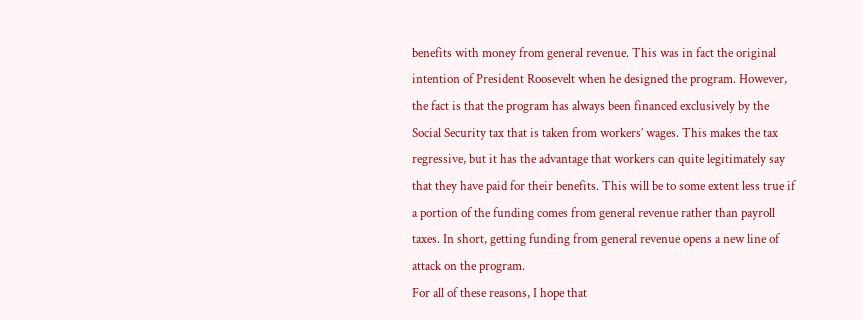benefits with money from general revenue. This was in fact the original intention of President Roosevelt when he designed the program. However, the fact is that the program has always been financed exclusively by the Social Security tax that is taken from workers’ wages. This makes the tax regressive, but it has the advantage that workers can quite legitimately say that they have paid for their benefits. This will be to some extent less true if a portion of the funding comes from general revenue rather than payroll taxes. In short, getting funding from general revenue opens a new line of attack on the program.
For all of these reasons, I hope that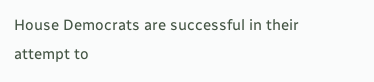House Democrats are successful in their attempt to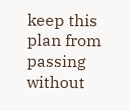keep this plan from passing without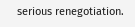serious renegotiation.